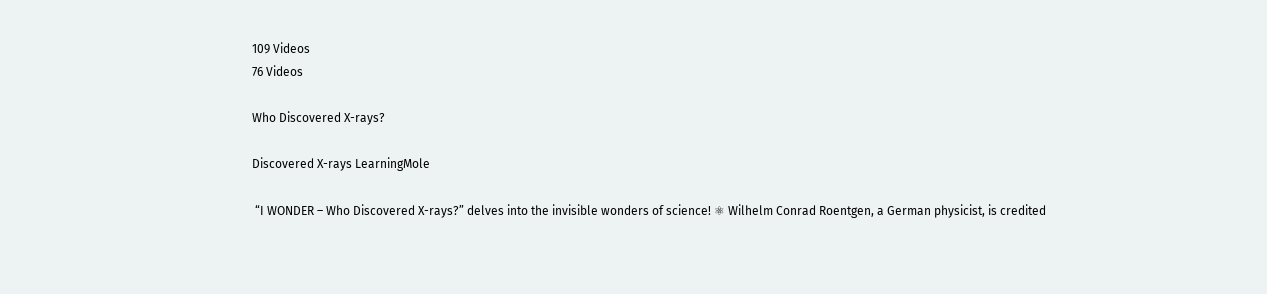109 Videos
76 Videos

Who Discovered X-rays?

Discovered X-rays LearningMole

 “I WONDER – Who Discovered X-rays?” delves into the invisible wonders of science! ⚛ Wilhelm Conrad Roentgen, a German physicist, is credited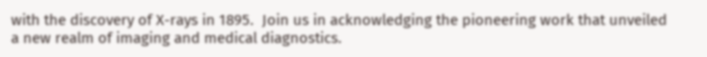with the discovery of X-rays in 1895.  Join us in acknowledging the pioneering work that unveiled a new realm of imaging and medical diagnostics.